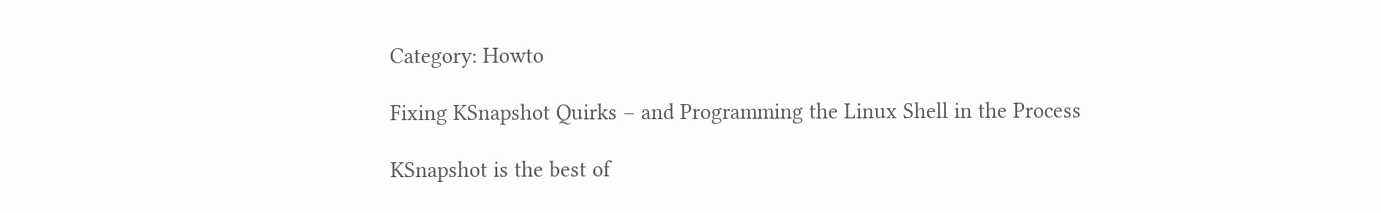Category: Howto

Fixing KSnapshot Quirks – and Programming the Linux Shell in the Process

KSnapshot is the best of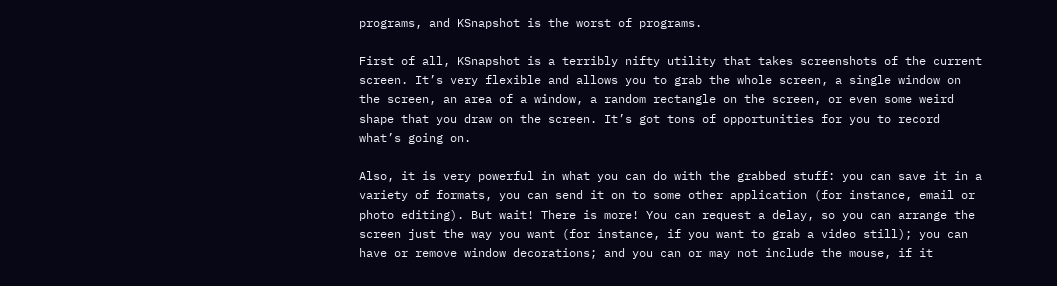programs, and KSnapshot is the worst of programs.

First of all, KSnapshot is a terribly nifty utility that takes screenshots of the current screen. It’s very flexible and allows you to grab the whole screen, a single window on the screen, an area of a window, a random rectangle on the screen, or even some weird shape that you draw on the screen. It’s got tons of opportunities for you to record what’s going on.

Also, it is very powerful in what you can do with the grabbed stuff: you can save it in a variety of formats, you can send it on to some other application (for instance, email or photo editing). But wait! There is more! You can request a delay, so you can arrange the screen just the way you want (for instance, if you want to grab a video still); you can have or remove window decorations; and you can or may not include the mouse, if it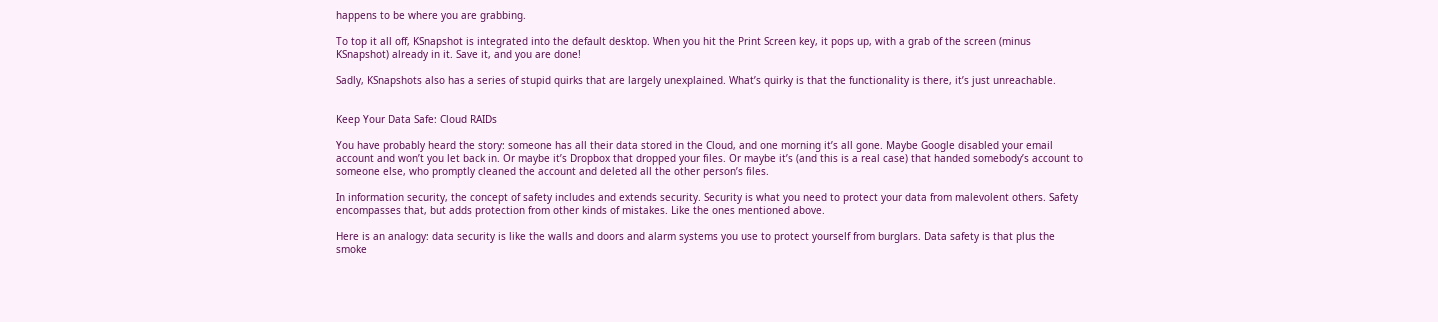happens to be where you are grabbing.

To top it all off, KSnapshot is integrated into the default desktop. When you hit the Print Screen key, it pops up, with a grab of the screen (minus KSnapshot) already in it. Save it, and you are done!

Sadly, KSnapshots also has a series of stupid quirks that are largely unexplained. What’s quirky is that the functionality is there, it’s just unreachable.


Keep Your Data Safe: Cloud RAIDs

You have probably heard the story: someone has all their data stored in the Cloud, and one morning it’s all gone. Maybe Google disabled your email account and won’t you let back in. Or maybe it’s Dropbox that dropped your files. Or maybe it’s (and this is a real case) that handed somebody’s account to someone else, who promptly cleaned the account and deleted all the other person’s files.

In information security, the concept of safety includes and extends security. Security is what you need to protect your data from malevolent others. Safety encompasses that, but adds protection from other kinds of mistakes. Like the ones mentioned above.

Here is an analogy: data security is like the walls and doors and alarm systems you use to protect yourself from burglars. Data safety is that plus the smoke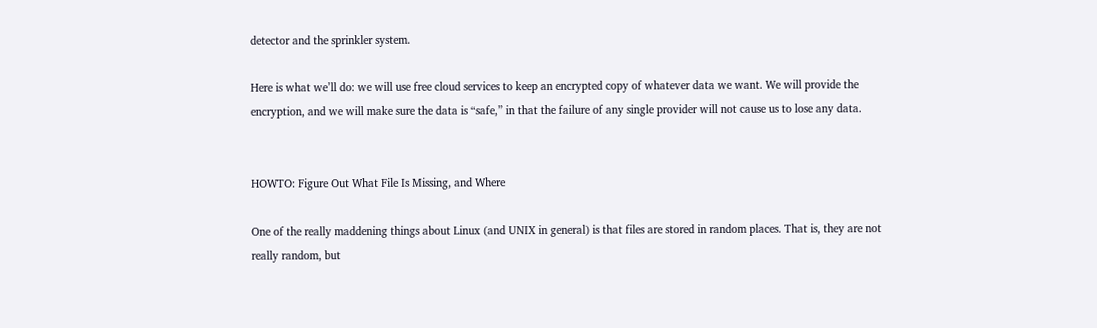detector and the sprinkler system.

Here is what we’ll do: we will use free cloud services to keep an encrypted copy of whatever data we want. We will provide the encryption, and we will make sure the data is “safe,” in that the failure of any single provider will not cause us to lose any data.


HOWTO: Figure Out What File Is Missing, and Where

One of the really maddening things about Linux (and UNIX in general) is that files are stored in random places. That is, they are not really random, but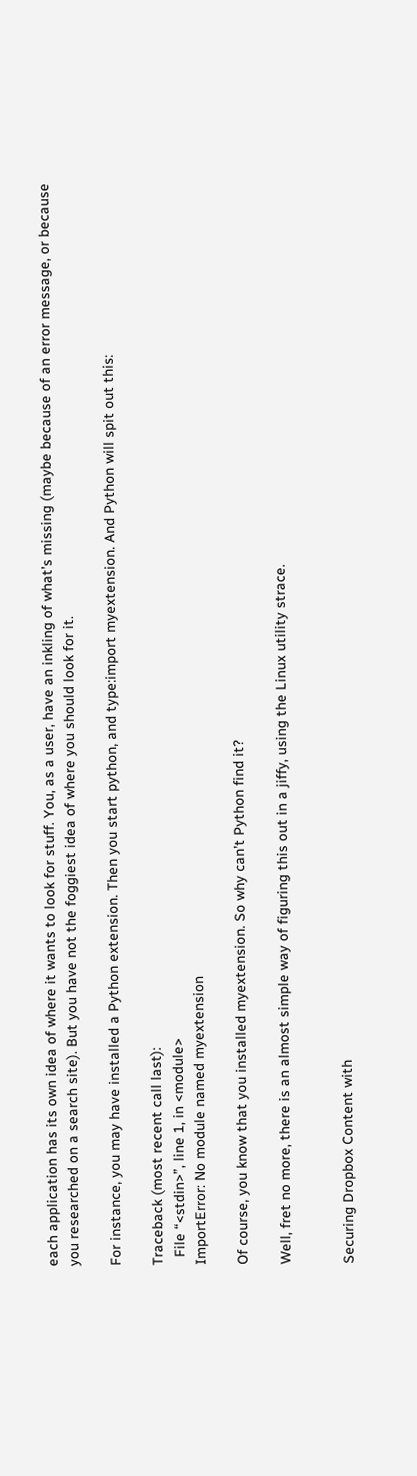each application has its own idea of where it wants to look for stuff. You, as a user, have an inkling of what’s missing (maybe because of an error message, or because you researched on a search site). But you have not the foggiest idea of where you should look for it.

For instance, you may have installed a Python extension. Then you start python, and type:import myextension. And Python will spit out this:

Traceback (most recent call last):
  File “<stdin>”, line 1, in <module>
ImportError: No module named myextension

Of course, you know that you installed myextension. So why can’t Python find it?

Well, fret no more, there is an almost simple way of figuring this out in a jiffy, using the Linux utility strace.


Securing Dropbox Content with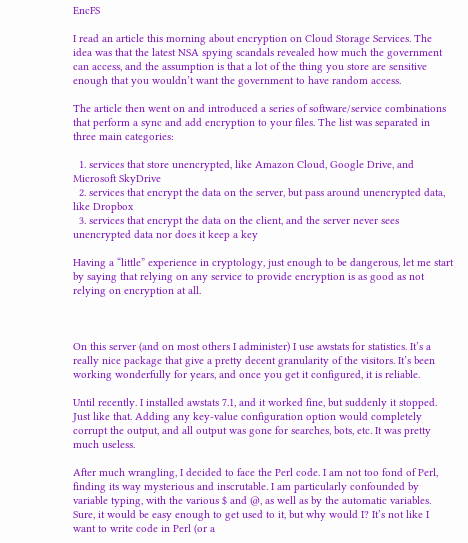EncFS

I read an article this morning about encryption on Cloud Storage Services. The idea was that the latest NSA spying scandals revealed how much the government can access, and the assumption is that a lot of the thing you store are sensitive enough that you wouldn’t want the government to have random access.

The article then went on and introduced a series of software/service combinations that perform a sync and add encryption to your files. The list was separated in three main categories:

  1. services that store unencrypted, like Amazon Cloud, Google Drive, and Microsoft SkyDrive
  2. services that encrypt the data on the server, but pass around unencrypted data, like Dropbox
  3. services that encrypt the data on the client, and the server never sees unencrypted data nor does it keep a key

Having a “little” experience in cryptology, just enough to be dangerous, let me start by saying that relying on any service to provide encryption is as good as not relying on encryption at all.



On this server (and on most others I administer) I use awstats for statistics. It’s a really nice package that give a pretty decent granularity of the visitors. It’s been working wonderfully for years, and once you get it configured, it is reliable.

Until recently. I installed awstats 7.1, and it worked fine, but suddenly it stopped. Just like that. Adding any key-value configuration option would completely corrupt the output, and all output was gone for searches, bots, etc. It was pretty much useless.

After much wrangling, I decided to face the Perl code. I am not too fond of Perl, finding its way mysterious and inscrutable. I am particularly confounded by variable typing, with the various $ and @, as well as by the automatic variables. Sure, it would be easy enough to get used to it, but why would I? It’s not like I want to write code in Perl (or a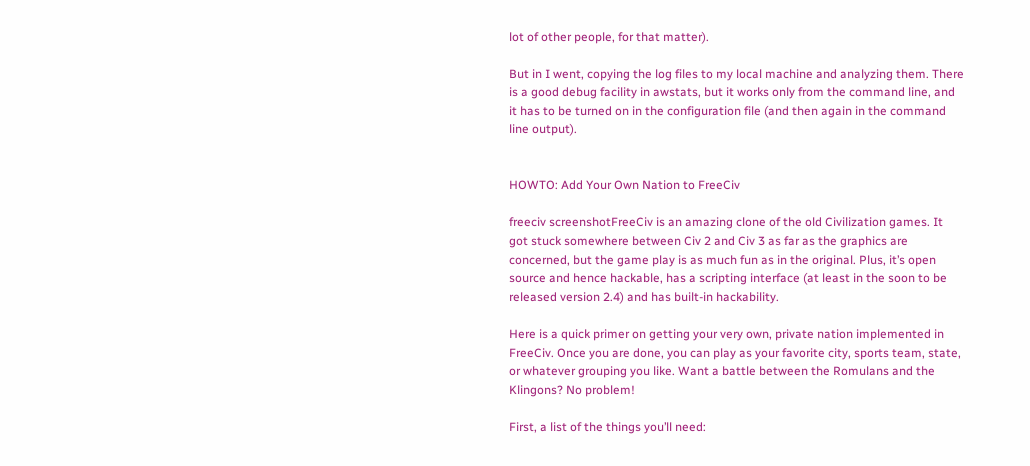lot of other people, for that matter).

But in I went, copying the log files to my local machine and analyzing them. There is a good debug facility in awstats, but it works only from the command line, and it has to be turned on in the configuration file (and then again in the command line output).


HOWTO: Add Your Own Nation to FreeCiv

freeciv screenshotFreeCiv is an amazing clone of the old Civilization games. It got stuck somewhere between Civ 2 and Civ 3 as far as the graphics are concerned, but the game play is as much fun as in the original. Plus, it’s open source and hence hackable, has a scripting interface (at least in the soon to be released version 2.4) and has built-in hackability.

Here is a quick primer on getting your very own, private nation implemented in FreeCiv. Once you are done, you can play as your favorite city, sports team, state, or whatever grouping you like. Want a battle between the Romulans and the Klingons? No problem!

First, a list of the things you’ll need: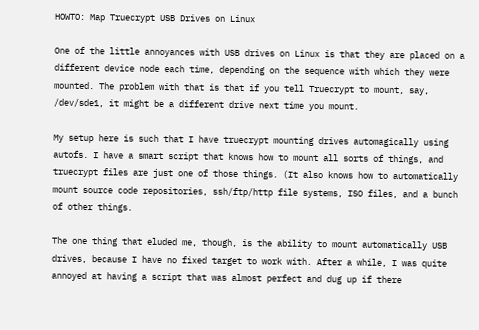HOWTO: Map Truecrypt USB Drives on Linux

One of the little annoyances with USB drives on Linux is that they are placed on a different device node each time, depending on the sequence with which they were mounted. The problem with that is that if you tell Truecrypt to mount, say, /dev/sde1, it might be a different drive next time you mount.

My setup here is such that I have truecrypt mounting drives automagically using autofs. I have a smart script that knows how to mount all sorts of things, and truecrypt files are just one of those things. (It also knows how to automatically mount source code repositories, ssh/ftp/http file systems, ISO files, and a bunch of other things.

The one thing that eluded me, though, is the ability to mount automatically USB drives, because I have no fixed target to work with. After a while, I was quite annoyed at having a script that was almost perfect and dug up if there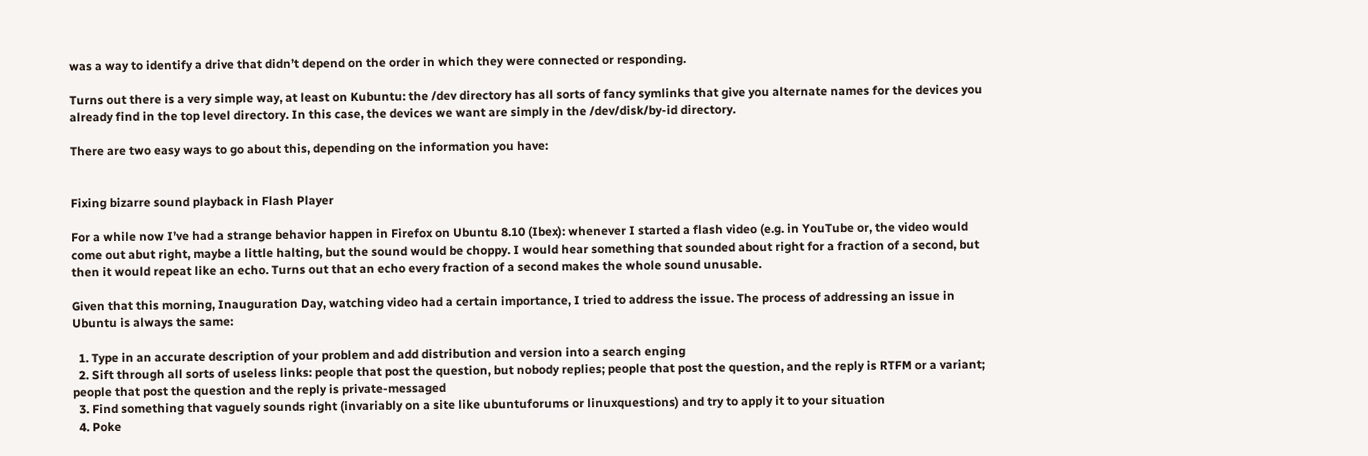was a way to identify a drive that didn’t depend on the order in which they were connected or responding.

Turns out there is a very simple way, at least on Kubuntu: the /dev directory has all sorts of fancy symlinks that give you alternate names for the devices you already find in the top level directory. In this case, the devices we want are simply in the /dev/disk/by-id directory.

There are two easy ways to go about this, depending on the information you have:


Fixing bizarre sound playback in Flash Player

For a while now I’ve had a strange behavior happen in Firefox on Ubuntu 8.10 (Ibex): whenever I started a flash video (e.g. in YouTube or, the video would come out abut right, maybe a little halting, but the sound would be choppy. I would hear something that sounded about right for a fraction of a second, but then it would repeat like an echo. Turns out that an echo every fraction of a second makes the whole sound unusable.

Given that this morning, Inauguration Day, watching video had a certain importance, I tried to address the issue. The process of addressing an issue in Ubuntu is always the same:

  1. Type in an accurate description of your problem and add distribution and version into a search enging
  2. Sift through all sorts of useless links: people that post the question, but nobody replies; people that post the question, and the reply is RTFM or a variant; people that post the question and the reply is private-messaged
  3. Find something that vaguely sounds right (invariably on a site like ubuntuforums or linuxquestions) and try to apply it to your situation
  4. Poke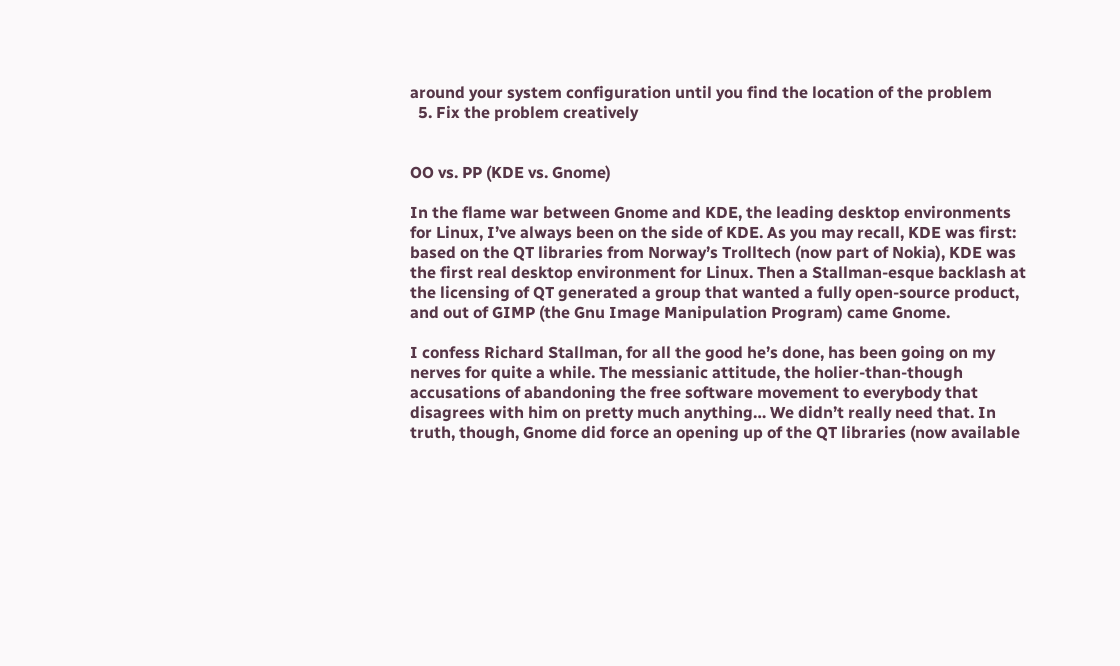around your system configuration until you find the location of the problem
  5. Fix the problem creatively


OO vs. PP (KDE vs. Gnome)

In the flame war between Gnome and KDE, the leading desktop environments for Linux, I’ve always been on the side of KDE. As you may recall, KDE was first: based on the QT libraries from Norway’s Trolltech (now part of Nokia), KDE was the first real desktop environment for Linux. Then a Stallman-esque backlash at the licensing of QT generated a group that wanted a fully open-source product, and out of GIMP (the Gnu Image Manipulation Program) came Gnome.

I confess Richard Stallman, for all the good he’s done, has been going on my nerves for quite a while. The messianic attitude, the holier-than-though accusations of abandoning the free software movement to everybody that disagrees with him on pretty much anything… We didn’t really need that. In truth, though, Gnome did force an opening up of the QT libraries (now available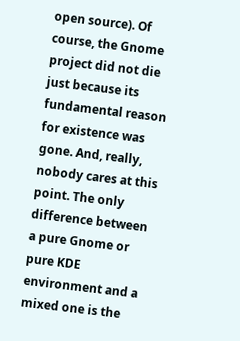open source). Of course, the Gnome project did not die just because its fundamental reason for existence was gone. And, really, nobody cares at this point. The only difference between a pure Gnome or pure KDE environment and a mixed one is the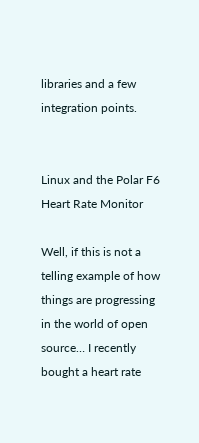libraries and a few integration points.


Linux and the Polar F6 Heart Rate Monitor

Well, if this is not a telling example of how things are progressing in the world of open source… I recently bought a heart rate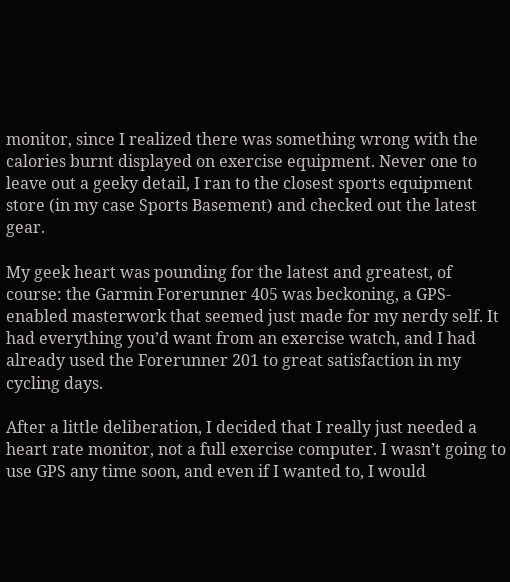monitor, since I realized there was something wrong with the calories burnt displayed on exercise equipment. Never one to leave out a geeky detail, I ran to the closest sports equipment store (in my case Sports Basement) and checked out the latest gear.

My geek heart was pounding for the latest and greatest, of course: the Garmin Forerunner 405 was beckoning, a GPS-enabled masterwork that seemed just made for my nerdy self. It had everything you’d want from an exercise watch, and I had already used the Forerunner 201 to great satisfaction in my cycling days.

After a little deliberation, I decided that I really just needed a heart rate monitor, not a full exercise computer. I wasn’t going to use GPS any time soon, and even if I wanted to, I would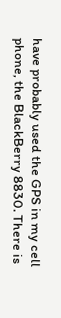have probably used the GPS in my cell phone, the BlackBerry 8830. There is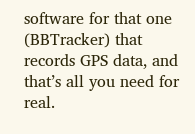software for that one (BBTracker) that records GPS data, and that’s all you need for real.